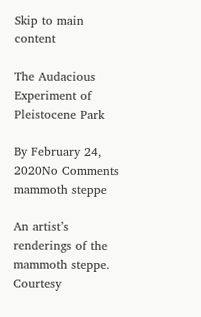Skip to main content

The Audacious Experiment of Pleistocene Park

By February 24, 2020No Comments
mammoth steppe

An artist’s renderings of the mammoth steppe. Courtesy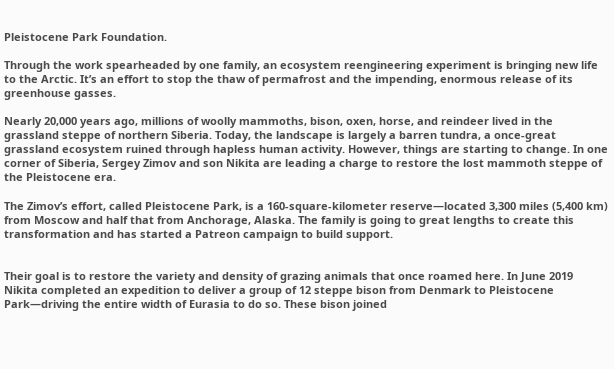Pleistocene Park Foundation.

Through the work spearheaded by one family, an ecosystem reengineering experiment is bringing new life to the Arctic. It’s an effort to stop the thaw of permafrost and the impending, enormous release of its greenhouse gasses.

Nearly 20,000 years ago, millions of woolly mammoths, bison, oxen, horse, and reindeer lived in the grassland steppe of northern Siberia. Today, the landscape is largely a barren tundra, a once-great grassland ecosystem ruined through hapless human activity. However, things are starting to change. In one corner of Siberia, Sergey Zimov and son Nikita are leading a charge to restore the lost mammoth steppe of the Pleistocene era.

The Zimov’s effort, called Pleistocene Park, is a 160-square-kilometer reserve—located 3,300 miles (5,400 km) from Moscow and half that from Anchorage, Alaska. The family is going to great lengths to create this transformation and has started a Patreon campaign to build support.


Their goal is to restore the variety and density of grazing animals that once roamed here. In June 2019 Nikita completed an expedition to deliver a group of 12 steppe bison from Denmark to Pleistocene Park—driving the entire width of Eurasia to do so. These bison joined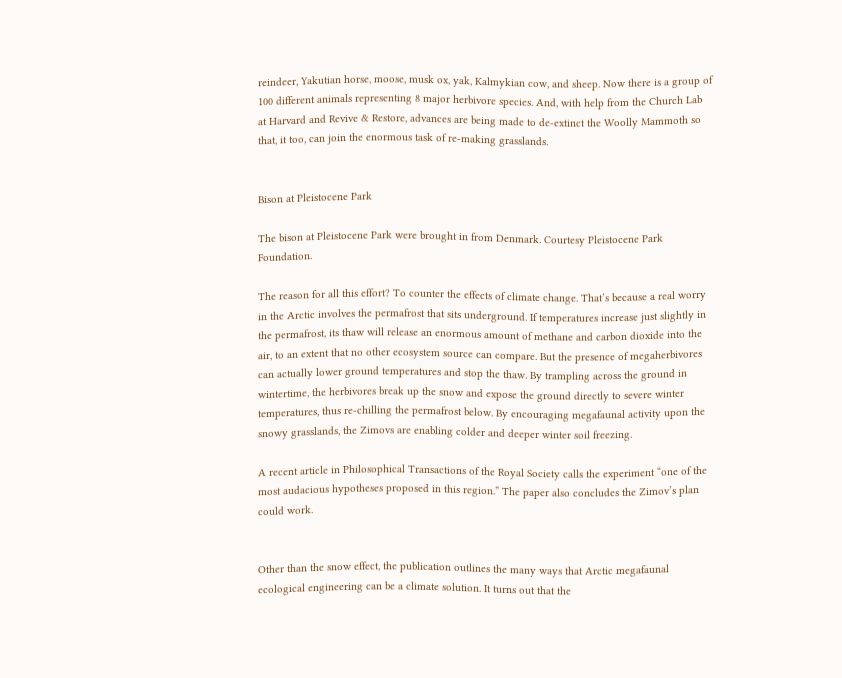reindeer, Yakutian horse, moose, musk ox, yak, Kalmykian cow, and sheep. Now there is a group of 100 different animals representing 8 major herbivore species. And, with help from the Church Lab at Harvard and Revive & Restore, advances are being made to de-extinct the Woolly Mammoth so that, it too, can join the enormous task of re-making grasslands.


Bison at Pleistocene Park

The bison at Pleistocene Park were brought in from Denmark. Courtesy Pleistocene Park Foundation.

The reason for all this effort? To counter the effects of climate change. That’s because a real worry in the Arctic involves the permafrost that sits underground. If temperatures increase just slightly in the permafrost, its thaw will release an enormous amount of methane and carbon dioxide into the air, to an extent that no other ecosystem source can compare. But the presence of megaherbivores can actually lower ground temperatures and stop the thaw. By trampling across the ground in wintertime, the herbivores break up the snow and expose the ground directly to severe winter temperatures, thus re-chilling the permafrost below. By encouraging megafaunal activity upon the snowy grasslands, the Zimovs are enabling colder and deeper winter soil freezing.

A recent article in Philosophical Transactions of the Royal Society calls the experiment “one of the most audacious hypotheses proposed in this region.” The paper also concludes the Zimov’s plan could work.


Other than the snow effect, the publication outlines the many ways that Arctic megafaunal ecological engineering can be a climate solution. It turns out that the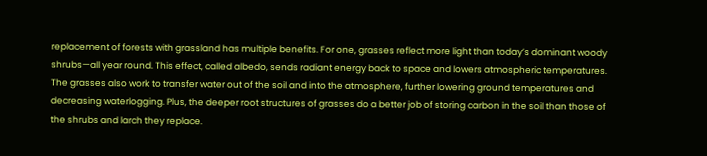replacement of forests with grassland has multiple benefits. For one, grasses reflect more light than today’s dominant woody shrubs—all year round. This effect, called albedo, sends radiant energy back to space and lowers atmospheric temperatures. The grasses also work to transfer water out of the soil and into the atmosphere, further lowering ground temperatures and decreasing waterlogging. Plus, the deeper root structures of grasses do a better job of storing carbon in the soil than those of the shrubs and larch they replace.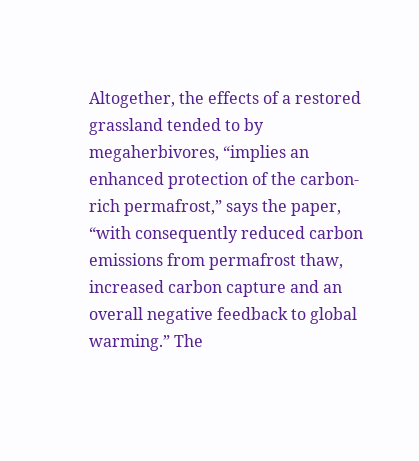Altogether, the effects of a restored grassland tended to by megaherbivores, “implies an enhanced protection of the carbon-rich permafrost,” says the paper, “with consequently reduced carbon emissions from permafrost thaw, increased carbon capture and an overall negative feedback to global warming.” The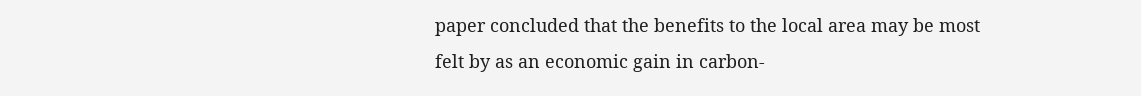paper concluded that the benefits to the local area may be most felt by as an economic gain in carbon-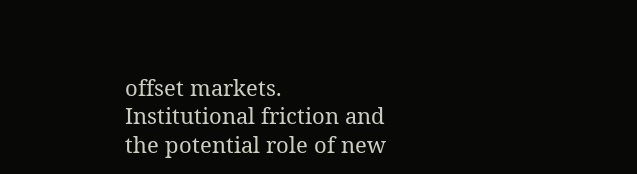offset markets. Institutional friction and the potential role of new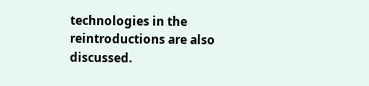technologies in the reintroductions are also discussed.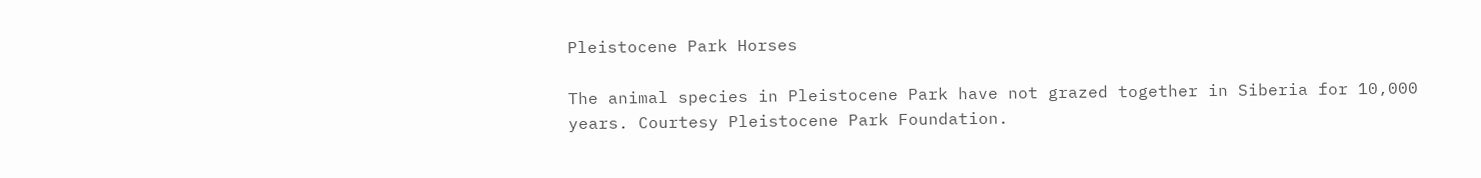Pleistocene Park Horses

The animal species in Pleistocene Park have not grazed together in Siberia for 10,000 years. Courtesy Pleistocene Park Foundation.